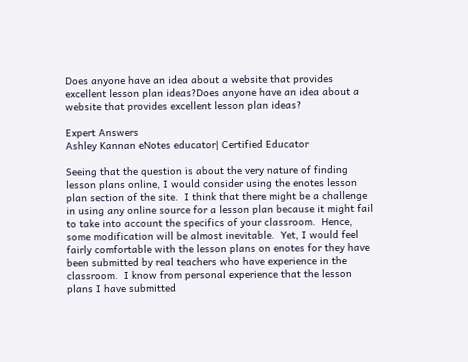Does anyone have an idea about a website that provides excellent lesson plan ideas?Does anyone have an idea about a website that provides excellent lesson plan ideas?

Expert Answers
Ashley Kannan eNotes educator| Certified Educator

Seeing that the question is about the very nature of finding lesson plans online, I would consider using the enotes lesson plan section of the site.  I think that there might be a challenge in using any online source for a lesson plan because it might fail to take into account the specifics of your classroom.  Hence, some modification will be almost inevitable.  Yet, I would feel fairly comfortable with the lesson plans on enotes for they have been submitted by real teachers who have experience in the classroom.  I know from personal experience that the lesson plans I have submitted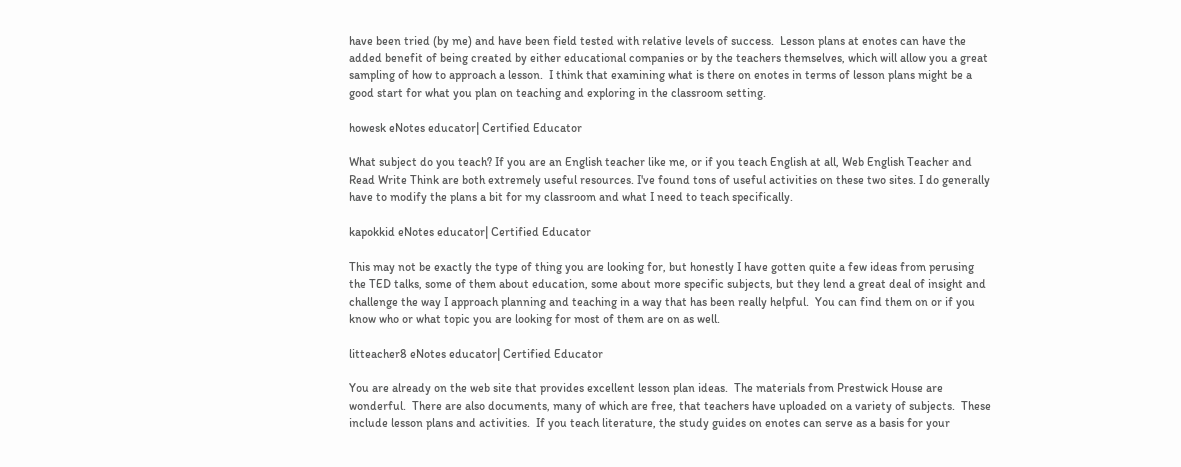have been tried (by me) and have been field tested with relative levels of success.  Lesson plans at enotes can have the added benefit of being created by either educational companies or by the teachers themselves, which will allow you a great sampling of how to approach a lesson.  I think that examining what is there on enotes in terms of lesson plans might be a good start for what you plan on teaching and exploring in the classroom setting.

howesk eNotes educator| Certified Educator

What subject do you teach? If you are an English teacher like me, or if you teach English at all, Web English Teacher and Read Write Think are both extremely useful resources. I've found tons of useful activities on these two sites. I do generally have to modify the plans a bit for my classroom and what I need to teach specifically.

kapokkid eNotes educator| Certified Educator

This may not be exactly the type of thing you are looking for, but honestly I have gotten quite a few ideas from perusing the TED talks, some of them about education, some about more specific subjects, but they lend a great deal of insight and challenge the way I approach planning and teaching in a way that has been really helpful.  You can find them on or if you know who or what topic you are looking for most of them are on as well.

litteacher8 eNotes educator| Certified Educator

You are already on the web site that provides excellent lesson plan ideas.  The materials from Prestwick House are wonderful.  There are also documents, many of which are free, that teachers have uploaded on a variety of subjects.  These include lesson plans and activities.  If you teach literature, the study guides on enotes can serve as a basis for your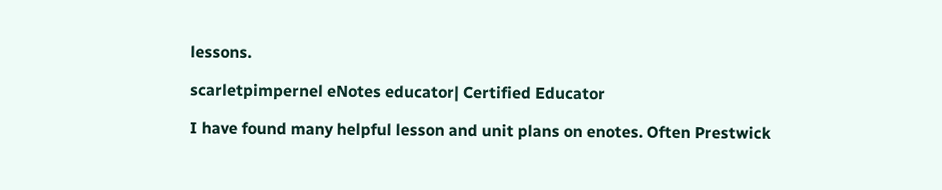lessons.

scarletpimpernel eNotes educator| Certified Educator

I have found many helpful lesson and unit plans on enotes. Often Prestwick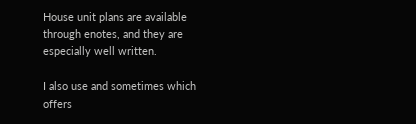House unit plans are available through enotes, and they are especially well written.

I also use and sometimes which offers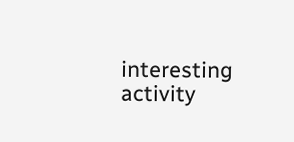interesting activity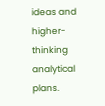ideas and higher-thinking analytical plans.